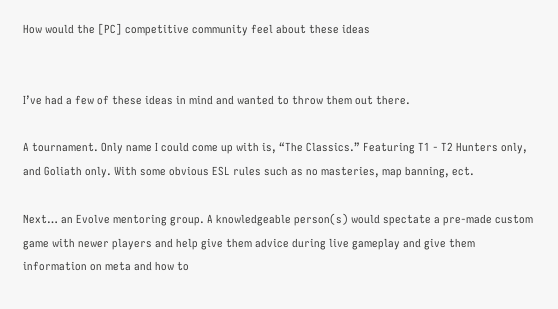How would the [PC] competitive community feel about these ideas


I’ve had a few of these ideas in mind and wanted to throw them out there.

A tournament. Only name I could come up with is, “The Classics.” Featuring T1 - T2 Hunters only, and Goliath only. With some obvious ESL rules such as no masteries, map banning, ect.

Next… an Evolve mentoring group. A knowledgeable person(s) would spectate a pre-made custom game with newer players and help give them advice during live gameplay and give them information on meta and how to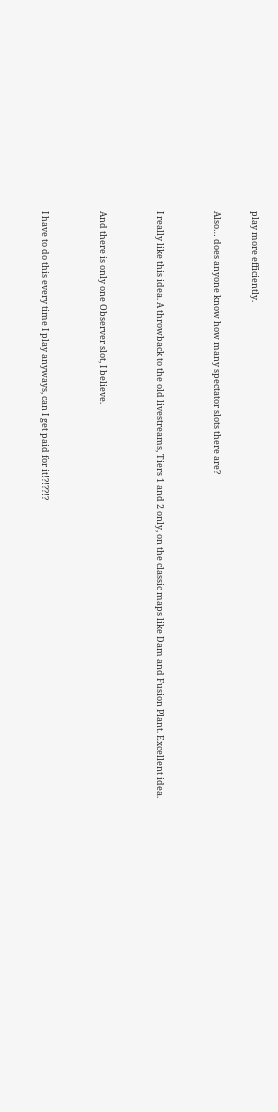play more efficiently.

Also… does anyone know how many spectator slots there are?


I really like this idea. A throwback to the old livestreams, Tiers 1 and 2 only, on the classic maps like Dam and Fusion Plant. Excellent idea.


And there is only one Observer slot, I believe.


I have to do this every time I play anyways, can I get paid for it!?!??!?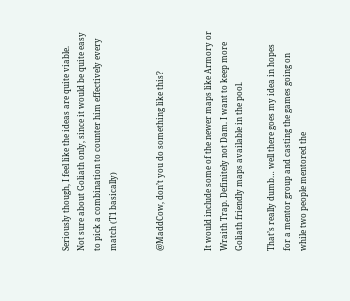Seriously though, I feel like the ideas are quite viable. Not sure about Goliath only, since it would be quite easy to pick a combination to counter him effectively every match (T1 basically)


@MaddCow, don’t you do something like this?


It would include some of the newer maps like Armory or Wraith Trap. Definitely not Dam. I want to keep more Goliath friendly maps available in the pool.

That’s really dumb… well there goes my idea in hopes for a mentor group and casting the games going on while two people mentored the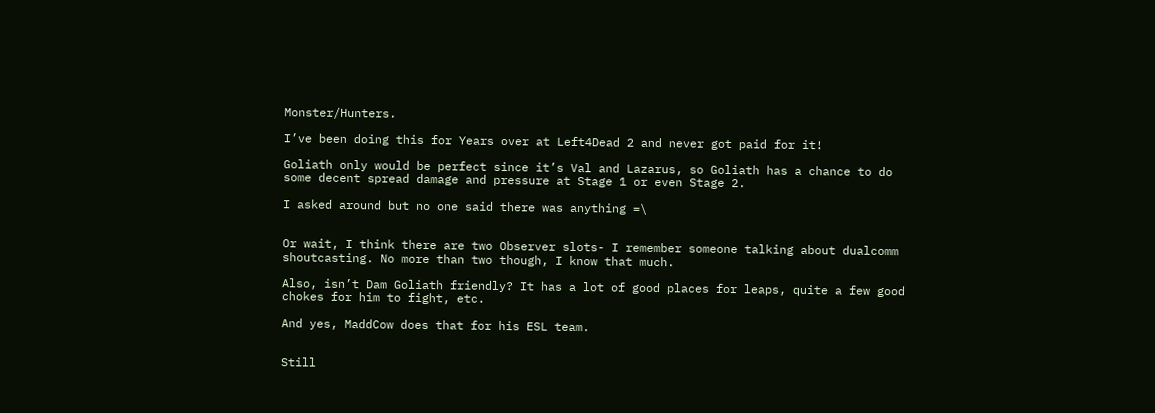Monster/Hunters.

I’ve been doing this for Years over at Left4Dead 2 and never got paid for it!

Goliath only would be perfect since it’s Val and Lazarus, so Goliath has a chance to do some decent spread damage and pressure at Stage 1 or even Stage 2.

I asked around but no one said there was anything =\


Or wait, I think there are two Observer slots- I remember someone talking about dualcomm shoutcasting. No more than two though, I know that much.

Also, isn’t Dam Goliath friendly? It has a lot of good places for leaps, quite a few good chokes for him to fight, etc.

And yes, MaddCow does that for his ESL team.


Still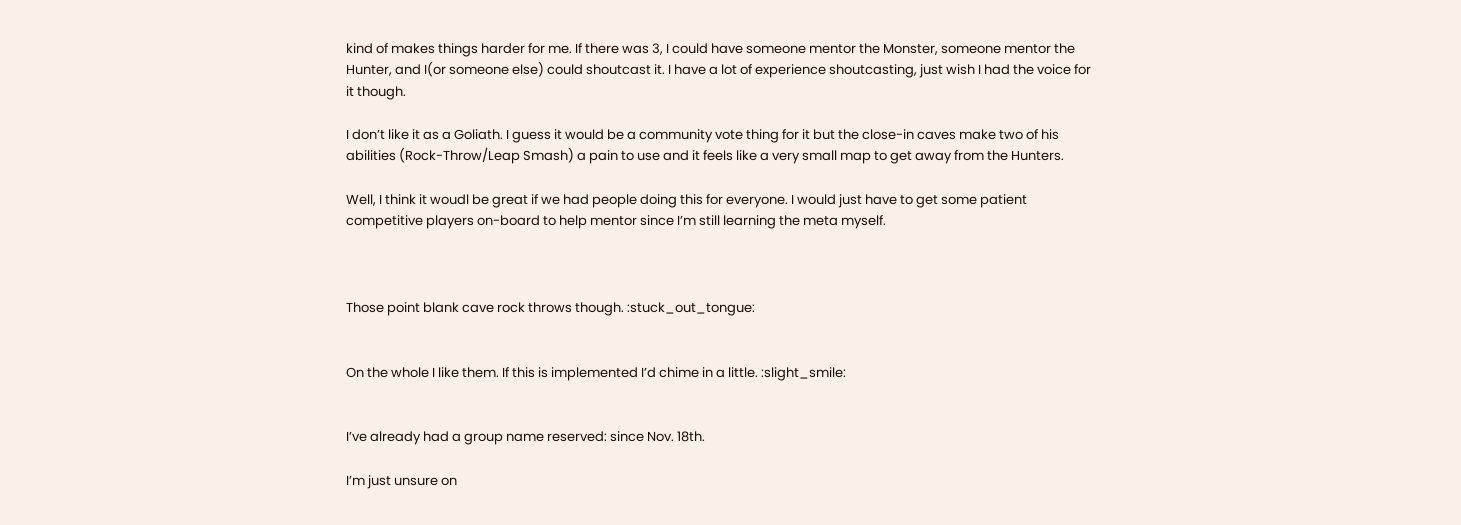kind of makes things harder for me. If there was 3, I could have someone mentor the Monster, someone mentor the Hunter, and I(or someone else) could shoutcast it. I have a lot of experience shoutcasting, just wish I had the voice for it though.

I don’t like it as a Goliath. I guess it would be a community vote thing for it but the close-in caves make two of his abilities (Rock-Throw/Leap Smash) a pain to use and it feels like a very small map to get away from the Hunters.

Well, I think it woudl be great if we had people doing this for everyone. I would just have to get some patient competitive players on-board to help mentor since I’m still learning the meta myself.



Those point blank cave rock throws though. :stuck_out_tongue:


On the whole I like them. If this is implemented I’d chime in a little. :slight_smile:


I’ve already had a group name reserved: since Nov. 18th.

I’m just unsure on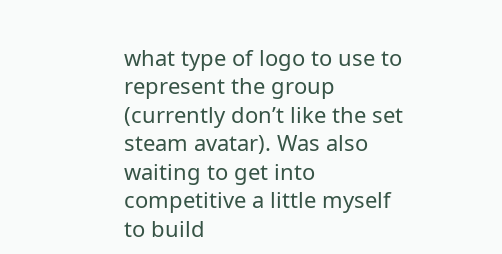what type of logo to use to represent the group (currently don’t like the set steam avatar). Was also waiting to get into competitive a little myself to build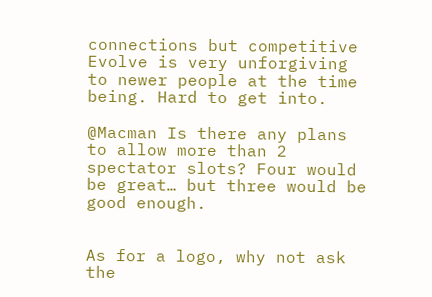connections but competitive Evolve is very unforgiving to newer people at the time being. Hard to get into.

@Macman Is there any plans to allow more than 2 spectator slots? Four would be great… but three would be good enough.


As for a logo, why not ask the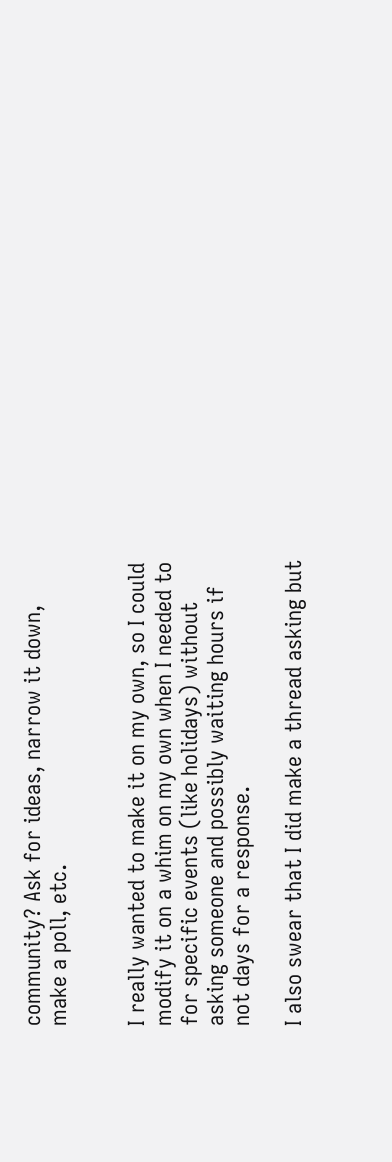community? Ask for ideas, narrow it down, make a poll, etc.


I really wanted to make it on my own, so I could modify it on a whim on my own when I needed to for specific events (like holidays) without asking someone and possibly waiting hours if not days for a response.

I also swear that I did make a thread asking but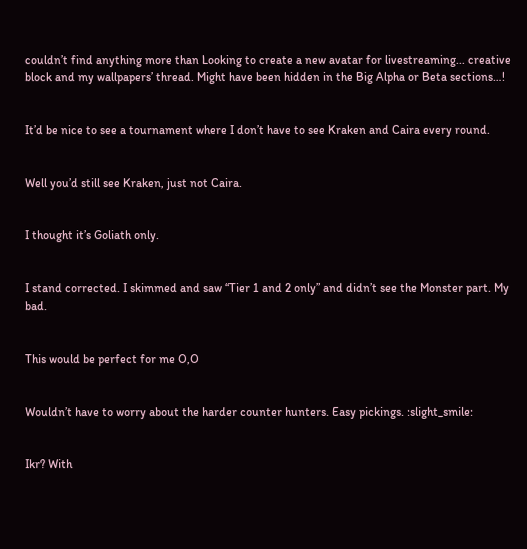couldn’t find anything more than Looking to create a new avatar for livestreaming... creative block and my wallpapers’ thread. Might have been hidden in the Big Alpha or Beta sections…!


It’d be nice to see a tournament where I don’t have to see Kraken and Caira every round.


Well you’d still see Kraken, just not Caira.


I thought it’s Goliath only.


I stand corrected. I skimmed and saw “Tier 1 and 2 only” and didn’t see the Monster part. My bad.


This would be perfect for me O,O


Wouldn’t have to worry about the harder counter hunters. Easy pickings. :slight_smile:


Ikr? With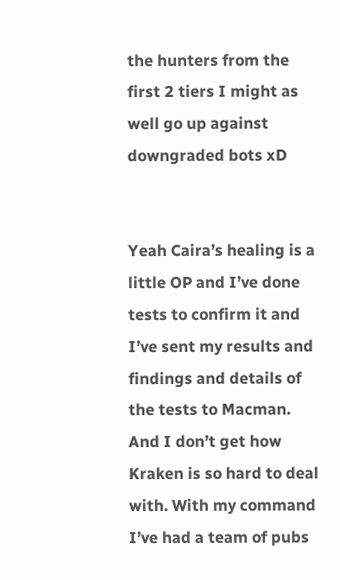the hunters from the first 2 tiers I might as well go up against downgraded bots xD


Yeah Caira’s healing is a little OP and I’ve done tests to confirm it and I’ve sent my results and findings and details of the tests to Macman. And I don’t get how Kraken is so hard to deal with. With my command I’ve had a team of pubs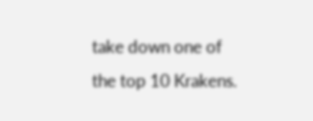take down one of the top 10 Krakens.